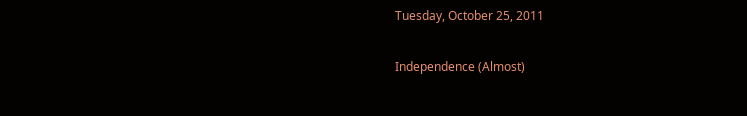Tuesday, October 25, 2011

Independence (Almost)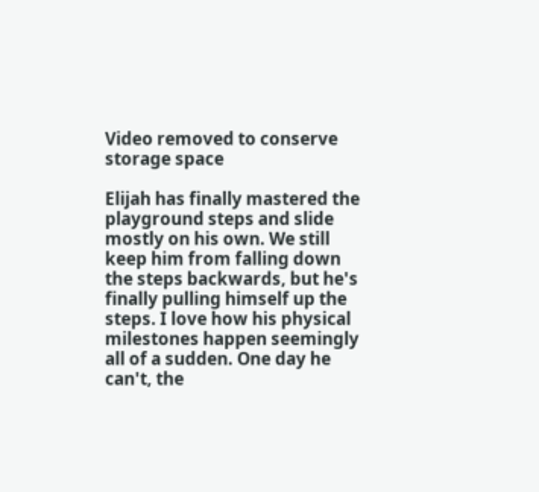Video removed to conserve storage space

Elijah has finally mastered the playground steps and slide mostly on his own. We still keep him from falling down the steps backwards, but he's finally pulling himself up the steps. I love how his physical milestones happen seemingly all of a sudden. One day he can't, the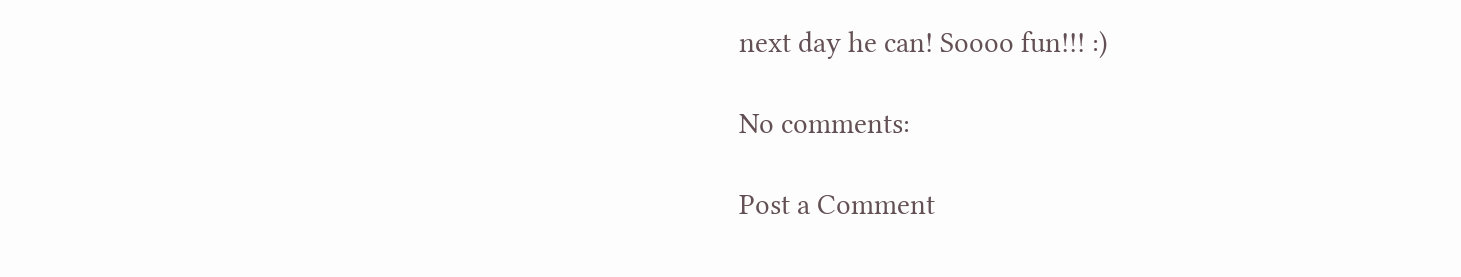next day he can! Soooo fun!!! :)

No comments:

Post a Comment